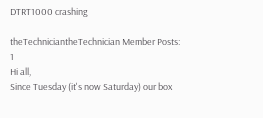DTRT1000 crashing

theTechniciantheTechnician Member Posts: 1
Hi all,
Since Tuesday (it's now Saturday) our box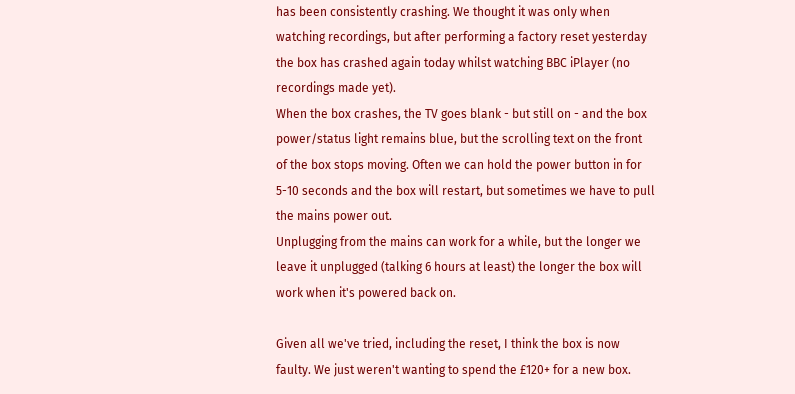has been consistently crashing. We thought it was only when watching recordings, but after performing a factory reset yesterday the box has crashed again today whilst watching BBC iPlayer (no recordings made yet).
When the box crashes, the TV goes blank - but still on - and the box power/status light remains blue, but the scrolling text on the front of the box stops moving. Often we can hold the power button in for 5-10 seconds and the box will restart, but sometimes we have to pull the mains power out.
Unplugging from the mains can work for a while, but the longer we leave it unplugged (talking 6 hours at least) the longer the box will work when it's powered back on.

Given all we've tried, including the reset, I think the box is now faulty. We just weren't wanting to spend the £120+ for a new box.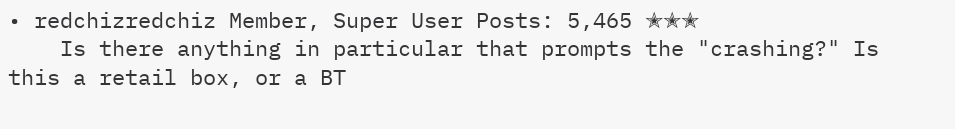• redchizredchiz Member, Super User Posts: 5,465 ✭✭✭
    Is there anything in particular that prompts the "crashing?" Is this a retail box, or a BT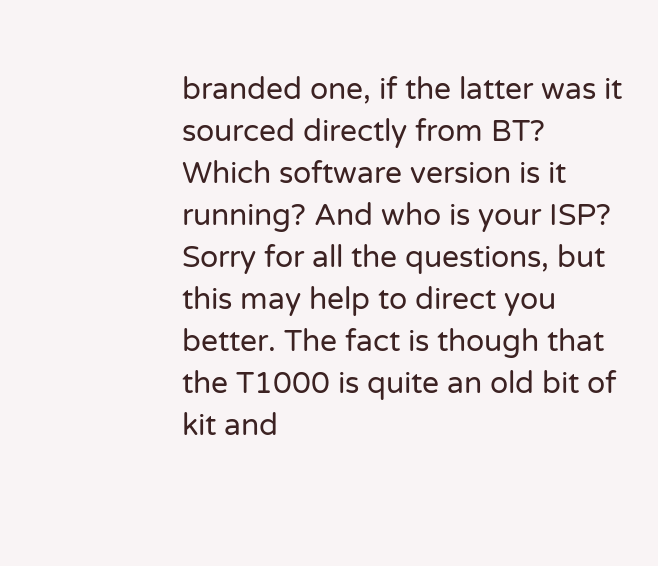branded one, if the latter was it sourced directly from BT?  Which software version is it running? And who is your ISP? Sorry for all the questions, but this may help to direct you better. The fact is though that the T1000 is quite an old bit of kit and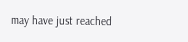may have just reached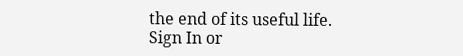the end of its useful life.
Sign In or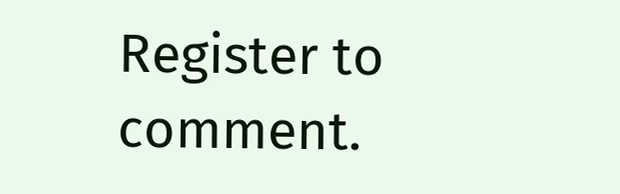Register to comment.